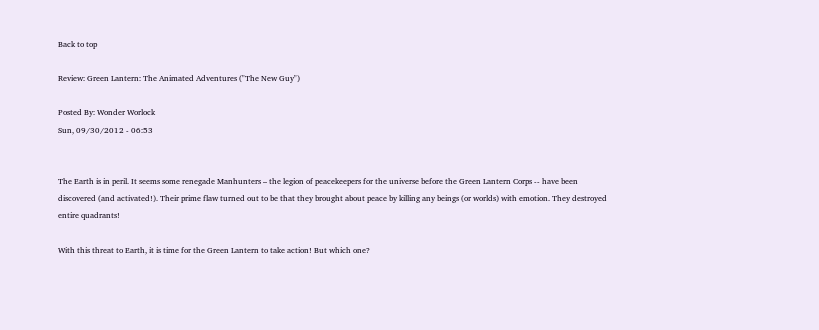Back to top

Review: Green Lantern: The Animated Adventures ("The New Guy")

Posted By: Wonder Worlock
Sun, 09/30/2012 - 06:53


The Earth is in peril. It seems some renegade Manhunters – the legion of peacekeepers for the universe before the Green Lantern Corps -- have been discovered (and activated!). Their prime flaw turned out to be that they brought about peace by killing any beings (or worlds) with emotion. They destroyed entire quadrants!

With this threat to Earth, it is time for the Green Lantern to take action! But which one?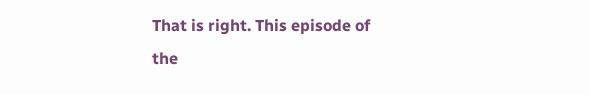That is right. This episode of the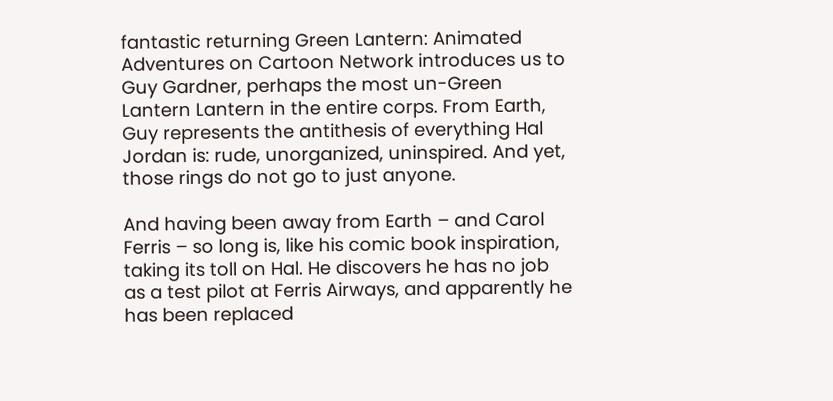fantastic returning Green Lantern: Animated Adventures on Cartoon Network introduces us to Guy Gardner, perhaps the most un-Green Lantern Lantern in the entire corps. From Earth, Guy represents the antithesis of everything Hal Jordan is: rude, unorganized, uninspired. And yet, those rings do not go to just anyone.

And having been away from Earth – and Carol Ferris – so long is, like his comic book inspiration, taking its toll on Hal. He discovers he has no job as a test pilot at Ferris Airways, and apparently he has been replaced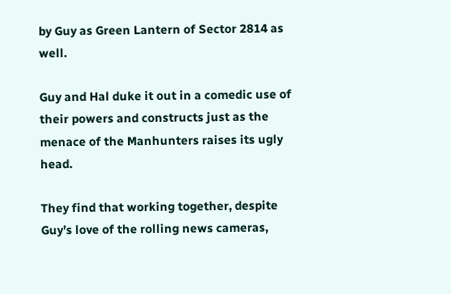by Guy as Green Lantern of Sector 2814 as well.

Guy and Hal duke it out in a comedic use of their powers and constructs just as the menace of the Manhunters raises its ugly head.

They find that working together, despite Guy’s love of the rolling news cameras,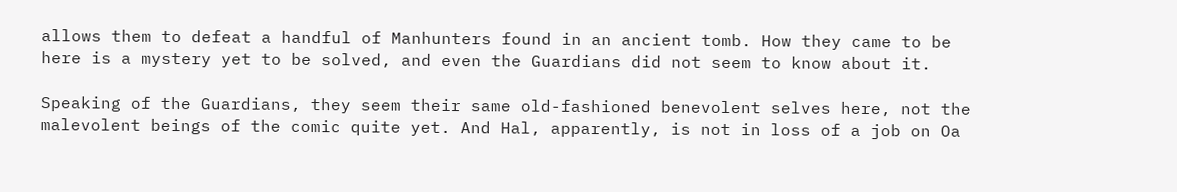allows them to defeat a handful of Manhunters found in an ancient tomb. How they came to be here is a mystery yet to be solved, and even the Guardians did not seem to know about it.

Speaking of the Guardians, they seem their same old-fashioned benevolent selves here, not the malevolent beings of the comic quite yet. And Hal, apparently, is not in loss of a job on Oa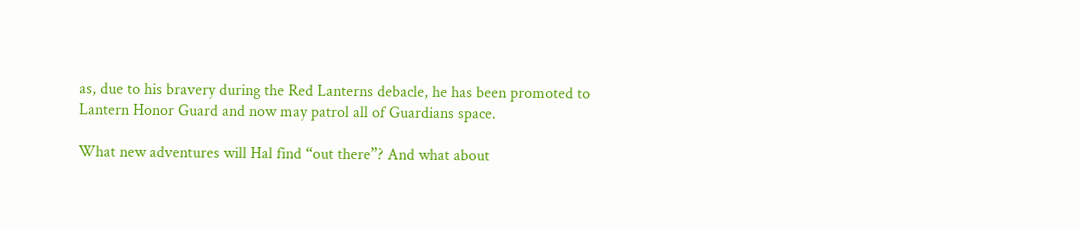as, due to his bravery during the Red Lanterns debacle, he has been promoted to Lantern Honor Guard and now may patrol all of Guardians space.

What new adventures will Hal find “out there”? And what about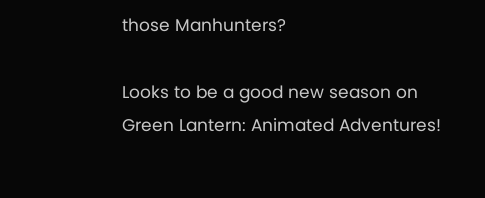those Manhunters?

Looks to be a good new season on Green Lantern: Animated Adventures!